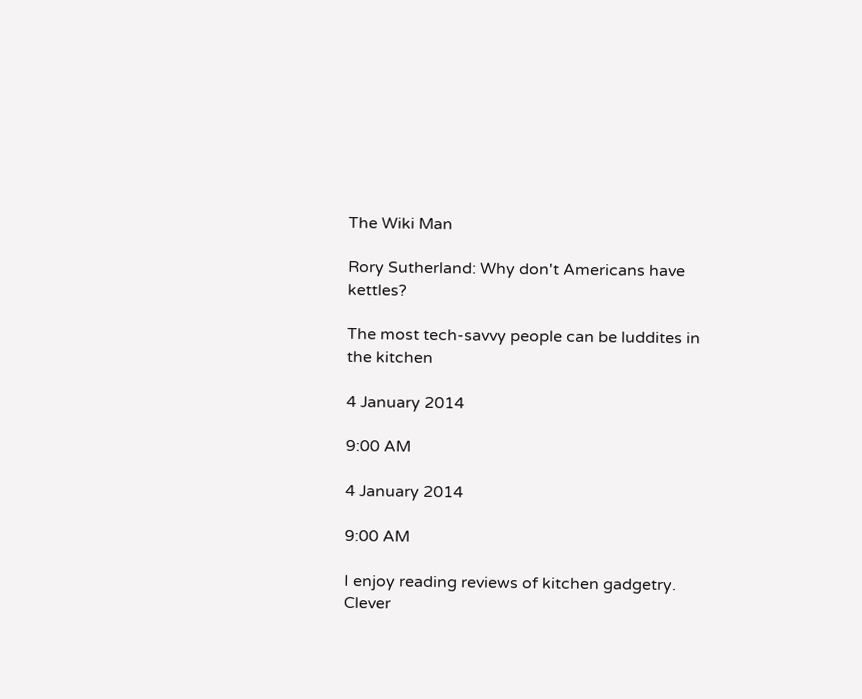The Wiki Man

Rory Sutherland: Why don't Americans have kettles?

The most tech-savvy people can be luddites in the kitchen

4 January 2014

9:00 AM

4 January 2014

9:00 AM

I enjoy reading reviews of kitchen gadgetry. Clever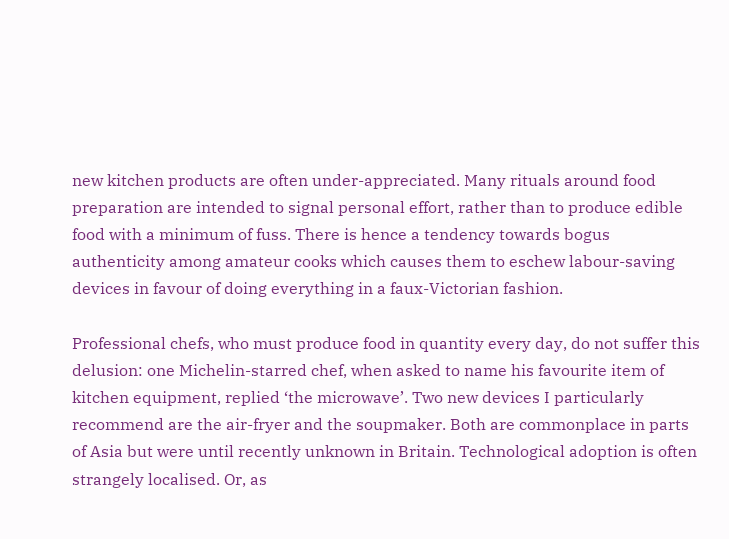new kitchen products are often under-appreciated. Many rituals around food preparation are intended to signal personal effort, rather than to produce edible food with a minimum of fuss. There is hence a tendency towards bogus authenticity among amateur cooks which causes them to eschew labour-saving devices in favour of doing everything in a faux-Victorian fashion.

Professional chefs, who must produce food in quantity every day, do not suffer this delusion: one Michelin-starred chef, when asked to name his favourite item of kitchen equipment, replied ‘the microwave’. Two new devices I particularly recommend are the air-fryer and the soupmaker. Both are commonplace in parts of Asia but were until recently unknown in Britain. Technological adoption is often strangely localised. Or, as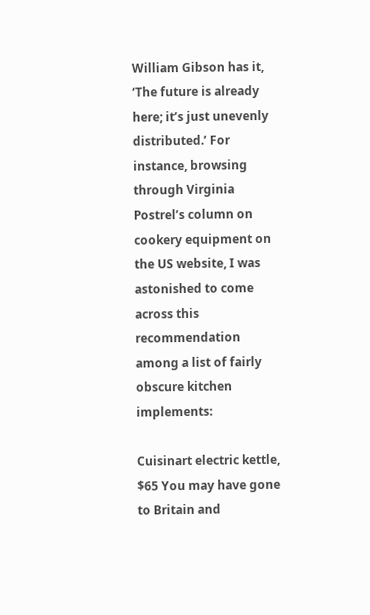William Gibson has it, ‘The future is already here; it’s just unevenly distributed.’ For instance, browsing through Virginia Postrel’s column on cookery equipment on the US website, I was astonished to come across this recommendation among a list of fairly obscure kitchen implements:

Cuisinart electric kettle, $65 You may have gone to Britain and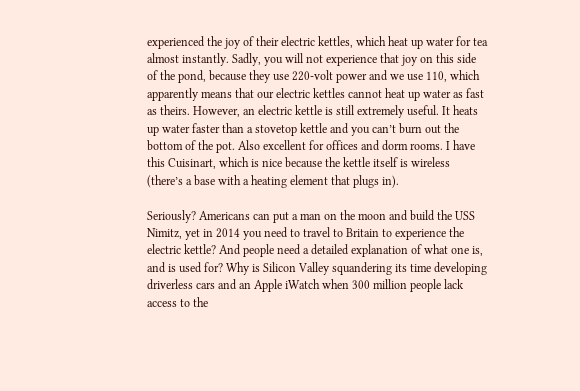experienced the joy of their electric kettles, which heat up water for tea almost instantly. Sadly, you will not experience that joy on this side of the pond, because they use 220-volt power and we use 110, which apparently means that our electric kettles cannot heat up water as fast as theirs. However, an electric kettle is still extremely useful. It heats up water faster than a stovetop kettle and you can’t burn out the bottom of the pot. Also excellent for offices and dorm rooms. I have this Cuisinart, which is nice because the kettle itself is wireless (there’s a base with a heating element that plugs in).

Seriously? Americans can put a man on the moon and build the USS Nimitz, yet in 2014 you need to travel to Britain to experience the electric kettle? And people need a detailed explanation of what one is, and is used for? Why is Silicon Valley squandering its time developing driverless cars and an Apple iWatch when 300 million people lack access to the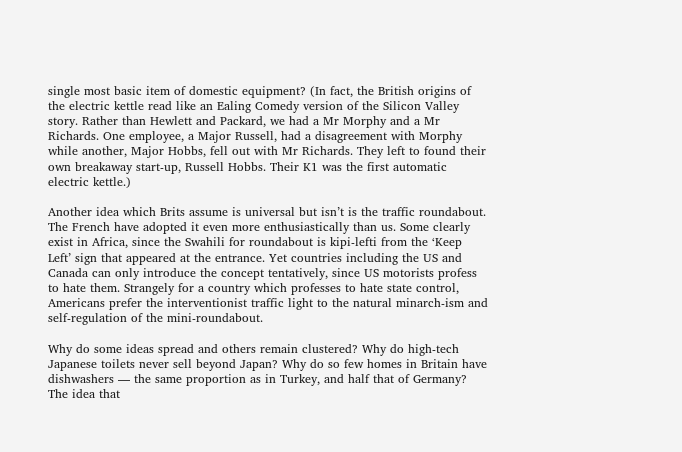single most basic item of domestic equipment? (In fact, the British origins of the electric kettle read like an Ealing Comedy version of the Silicon Valley story. Rather than Hewlett and Packard, we had a Mr Morphy and a Mr Richards. One employee, a Major Russell, had a disagreement with Morphy while another, Major Hobbs, fell out with Mr Richards. They left to found their own breakaway start-up, Russell Hobbs. Their K1 was the first automatic electric kettle.)

Another idea which Brits assume is universal but isn’t is the traffic roundabout. The French have adopted it even more enthusiastically than us. Some clearly exist in Africa, since the Swahili for roundabout is kipi-lefti from the ‘Keep Left’ sign that appeared at the entrance. Yet countries including the US and Canada can only introduce the concept tentatively, since US motorists profess to hate them. Strangely for a country which professes to hate state control, Americans prefer the interventionist traffic light to the natural minarch-ism and self-regulation of the mini-roundabout.

Why do some ideas spread and others remain clustered? Why do high-tech Japanese toilets never sell beyond Japan? Why do so few homes in Britain have dishwashers — the same proportion as in Turkey, and half that of Germany? The idea that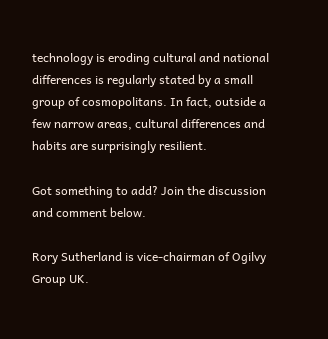technology is eroding cultural and national differences is regularly stated by a small group of cosmopolitans. In fact, outside a few narrow areas, cultural differences and habits are surprisingly resilient.

Got something to add? Join the discussion and comment below.

Rory Sutherland is vice-chairman of Ogilvy Group UK.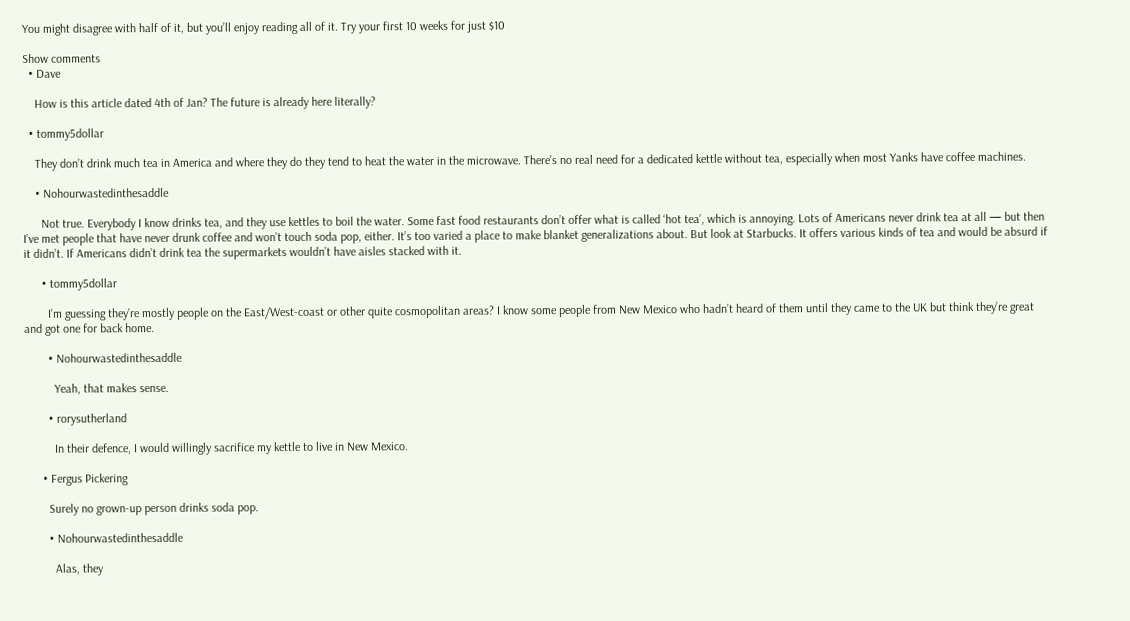You might disagree with half of it, but you’ll enjoy reading all of it. Try your first 10 weeks for just $10

Show comments
  • Dave

    How is this article dated 4th of Jan? The future is already here literally?

  • tommy5dollar

    They don’t drink much tea in America and where they do they tend to heat the water in the microwave. There’s no real need for a dedicated kettle without tea, especially when most Yanks have coffee machines.

    • Nohourwastedinthesaddle

      Not true. Everybody I know drinks tea, and they use kettles to boil the water. Some fast food restaurants don’t offer what is called ‘hot tea’, which is annoying. Lots of Americans never drink tea at all — but then I’ve met people that have never drunk coffee and won’t touch soda pop, either. It’s too varied a place to make blanket generalizations about. But look at Starbucks. It offers various kinds of tea and would be absurd if it didn’t. If Americans didn’t drink tea the supermarkets wouldn’t have aisles stacked with it.

      • tommy5dollar

        I’m guessing they’re mostly people on the East/West-coast or other quite cosmopolitan areas? I know some people from New Mexico who hadn’t heard of them until they came to the UK but think they’re great and got one for back home.

        • Nohourwastedinthesaddle

          Yeah, that makes sense.

        • rorysutherland

          In their defence, I would willingly sacrifice my kettle to live in New Mexico.

      • Fergus Pickering

        Surely no grown-up person drinks soda pop.

        • Nohourwastedinthesaddle

          Alas, they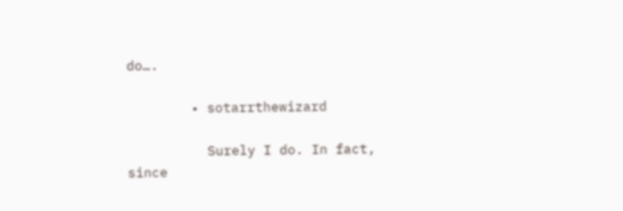do….

        • sotarrthewizard

          Surely I do. In fact, since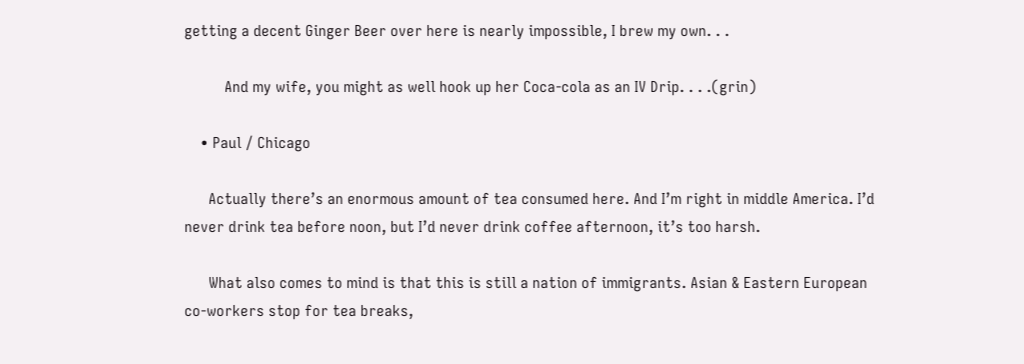getting a decent Ginger Beer over here is nearly impossible, I brew my own. . .

          And my wife, you might as well hook up her Coca-cola as an IV Drip. . . .(grin)

    • Paul / Chicago

      Actually there’s an enormous amount of tea consumed here. And I’m right in middle America. I’d never drink tea before noon, but I’d never drink coffee afternoon, it’s too harsh.

      What also comes to mind is that this is still a nation of immigrants. Asian & Eastern European co-workers stop for tea breaks,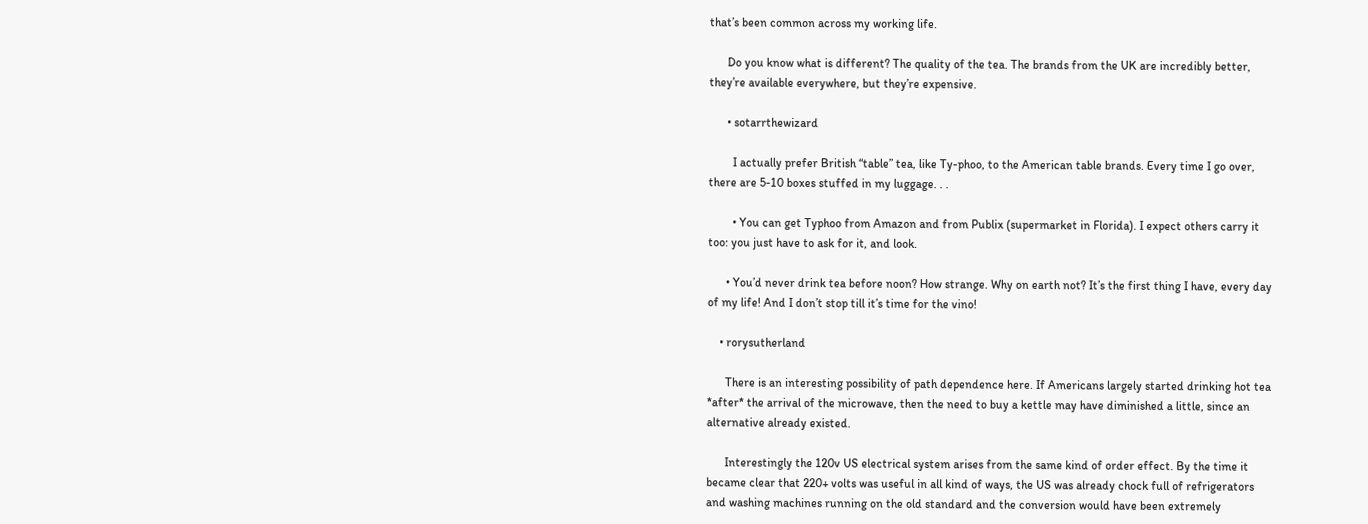that’s been common across my working life.

      Do you know what is different? The quality of the tea. The brands from the UK are incredibly better, they’re available everywhere, but they’re expensive.

      • sotarrthewizard

        I actually prefer British “table” tea, like Ty-phoo, to the American table brands. Every time I go over, there are 5-10 boxes stuffed in my luggage. . .

        • You can get Typhoo from Amazon and from Publix (supermarket in Florida). I expect others carry it too: you just have to ask for it, and look.

      • You’d never drink tea before noon? How strange. Why on earth not? It’s the first thing I have, every day of my life! And I don’t stop till it’s time for the vino!

    • rorysutherland

      There is an interesting possibility of path dependence here. If Americans largely started drinking hot tea *after* the arrival of the microwave, then the need to buy a kettle may have diminished a little, since an alternative already existed.

      Interestingly the 120v US electrical system arises from the same kind of order effect. By the time it became clear that 220+ volts was useful in all kind of ways, the US was already chock full of refrigerators and washing machines running on the old standard and the conversion would have been extremely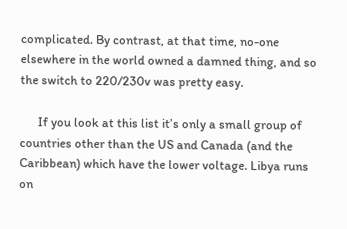complicated. By contrast, at that time, no-one elsewhere in the world owned a damned thing, and so the switch to 220/230v was pretty easy.

      If you look at this list it’s only a small group of countries other than the US and Canada (and the Caribbean) which have the lower voltage. Libya runs on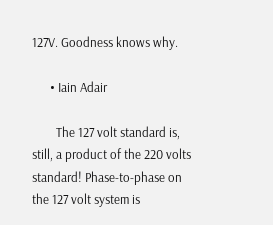127V. Goodness knows why.

      • Iain Adair

        The 127 volt standard is, still, a product of the 220 volts standard! Phase-to-phase on the 127 volt system is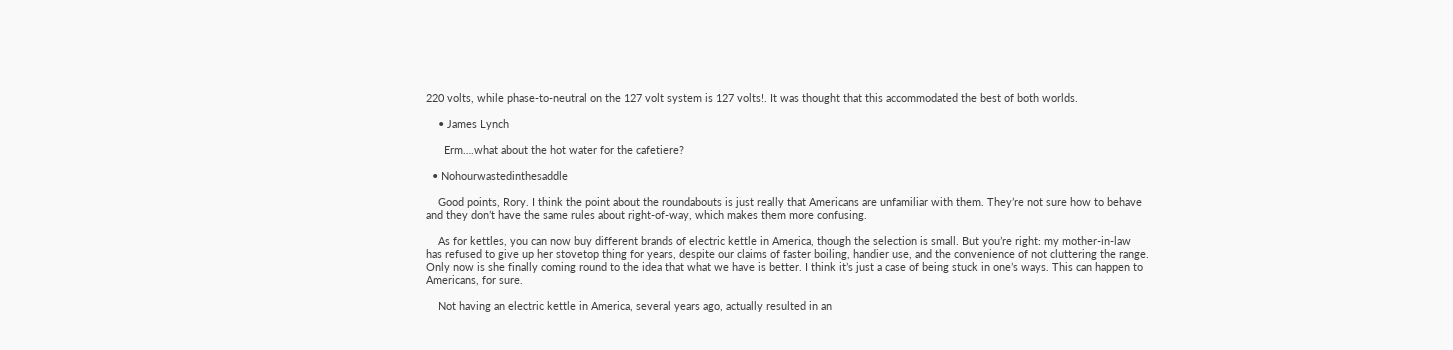220 volts, while phase-to-neutral on the 127 volt system is 127 volts!. It was thought that this accommodated the best of both worlds.

    • James Lynch

      Erm….what about the hot water for the cafetiere?

  • Nohourwastedinthesaddle

    Good points, Rory. I think the point about the roundabouts is just really that Americans are unfamiliar with them. They’re not sure how to behave and they don’t have the same rules about right-of-way, which makes them more confusing.

    As for kettles, you can now buy different brands of electric kettle in America, though the selection is small. But you’re right: my mother-in-law has refused to give up her stovetop thing for years, despite our claims of faster boiling, handier use, and the convenience of not cluttering the range. Only now is she finally coming round to the idea that what we have is better. I think it’s just a case of being stuck in one’s ways. This can happen to Americans, for sure.

    Not having an electric kettle in America, several years ago, actually resulted in an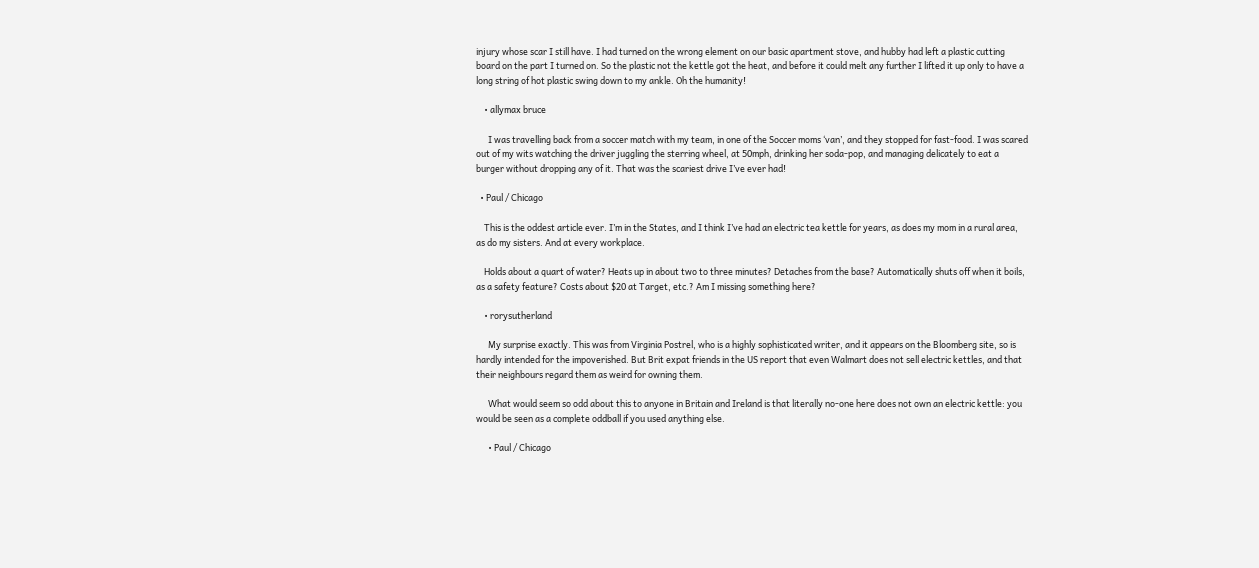injury whose scar I still have. I had turned on the wrong element on our basic apartment stove, and hubby had left a plastic cutting board on the part I turned on. So the plastic not the kettle got the heat, and before it could melt any further I lifted it up only to have a long string of hot plastic swing down to my ankle. Oh the humanity!

    • allymax bruce

      I was travelling back from a soccer match with my team, in one of the Soccer moms ‘van’, and they stopped for fast-food. I was scared out of my wits watching the driver juggling the sterring wheel, at 50mph, drinking her soda-pop, and managing delicately to eat a burger without dropping any of it. That was the scariest drive I’ve ever had!

  • Paul / Chicago

    This is the oddest article ever. I’m in the States, and I think I’ve had an electric tea kettle for years, as does my mom in a rural area, as do my sisters. And at every workplace.

    Holds about a quart of water? Heats up in about two to three minutes? Detaches from the base? Automatically shuts off when it boils, as a safety feature? Costs about $20 at Target, etc.? Am I missing something here?

    • rorysutherland

      My surprise exactly. This was from Virginia Postrel, who is a highly sophisticated writer, and it appears on the Bloomberg site, so is hardly intended for the impoverished. But Brit expat friends in the US report that even Walmart does not sell electric kettles, and that their neighbours regard them as weird for owning them.

      What would seem so odd about this to anyone in Britain and Ireland is that literally no-one here does not own an electric kettle: you would be seen as a complete oddball if you used anything else.

      • Paul / Chicago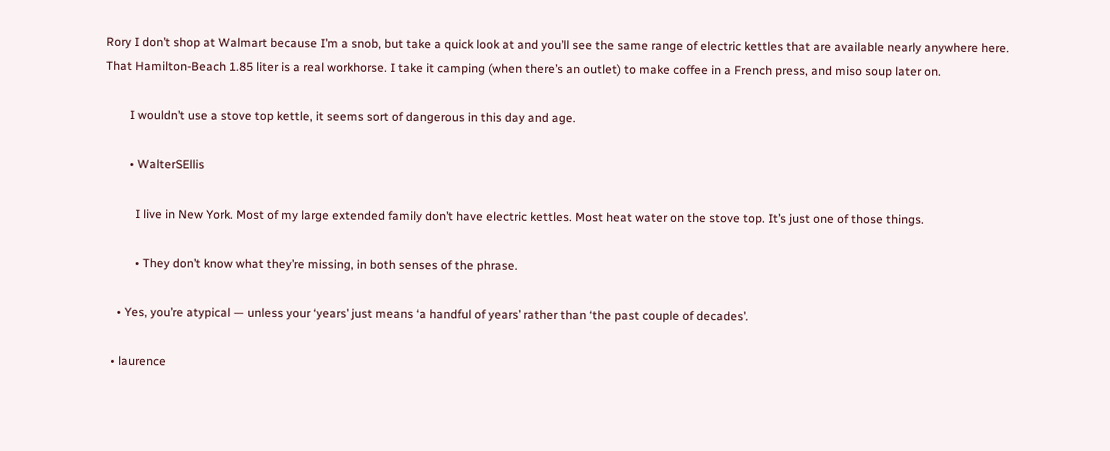Rory I don’t shop at Walmart because I’m a snob, but take a quick look at and you’ll see the same range of electric kettles that are available nearly anywhere here. That Hamilton-Beach 1.85 liter is a real workhorse. I take it camping (when there’s an outlet) to make coffee in a French press, and miso soup later on.

        I wouldn’t use a stove top kettle, it seems sort of dangerous in this day and age.

        • WalterSEllis

          I live in New York. Most of my large extended family don’t have electric kettles. Most heat water on the stove top. It’s just one of those things.

          • They don’t know what they’re missing, in both senses of the phrase.

    • Yes, you’re atypical — unless your ‘years’ just means ‘a handful of years’ rather than ‘the past couple of decades’.

  • laurence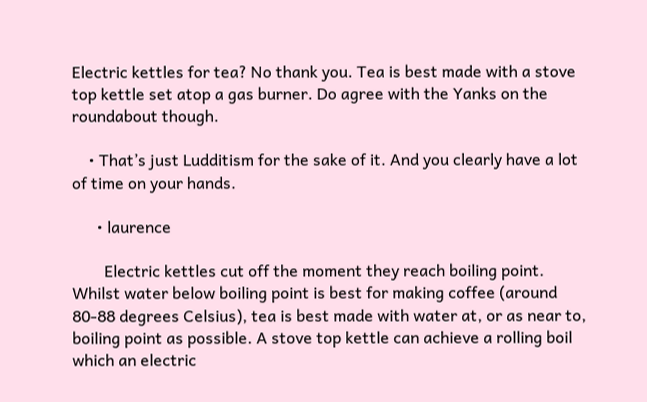Electric kettles for tea? No thank you. Tea is best made with a stove top kettle set atop a gas burner. Do agree with the Yanks on the roundabout though.

    • That’s just Ludditism for the sake of it. And you clearly have a lot of time on your hands.

      • laurence

        Electric kettles cut off the moment they reach boiling point. Whilst water below boiling point is best for making coffee (around 80-88 degrees Celsius), tea is best made with water at, or as near to, boiling point as possible. A stove top kettle can achieve a rolling boil which an electric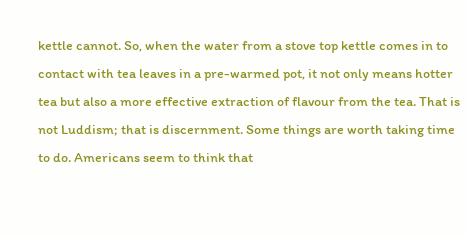kettle cannot. So, when the water from a stove top kettle comes in to contact with tea leaves in a pre-warmed pot, it not only means hotter tea but also a more effective extraction of flavour from the tea. That is not Luddism; that is discernment. Some things are worth taking time to do. Americans seem to think that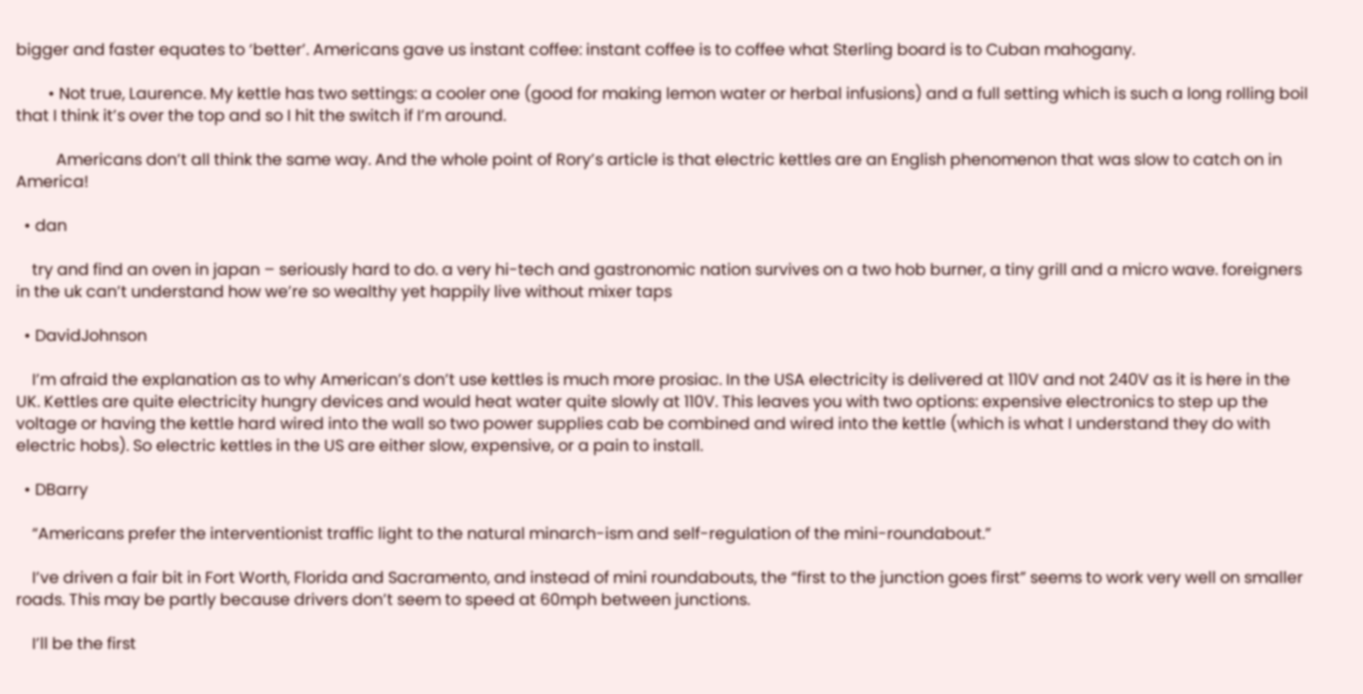bigger and faster equates to ‘better’. Americans gave us instant coffee: instant coffee is to coffee what Sterling board is to Cuban mahogany.

        • Not true, Laurence. My kettle has two settings: a cooler one (good for making lemon water or herbal infusions) and a full setting which is such a long rolling boil that I think it’s over the top and so I hit the switch if I’m around.

          Americans don’t all think the same way. And the whole point of Rory’s article is that electric kettles are an English phenomenon that was slow to catch on in America!

  • dan

    try and find an oven in japan – seriously hard to do. a very hi-tech and gastronomic nation survives on a two hob burner, a tiny grill and a micro wave. foreigners in the uk can’t understand how we’re so wealthy yet happily live without mixer taps

  • DavidJohnson

    I’m afraid the explanation as to why American’s don’t use kettles is much more prosiac. In the USA electricity is delivered at 110V and not 240V as it is here in the UK. Kettles are quite electricity hungry devices and would heat water quite slowly at 110V. This leaves you with two options: expensive electronics to step up the voltage or having the kettle hard wired into the wall so two power supplies cab be combined and wired into the kettle (which is what I understand they do with electric hobs). So electric kettles in the US are either slow, expensive, or a pain to install.

  • DBarry

    “Americans prefer the interventionist traffic light to the natural minarch-ism and self-regulation of the mini-roundabout.”

    I’ve driven a fair bit in Fort Worth, Florida and Sacramento, and instead of mini roundabouts, the “first to the junction goes first” seems to work very well on smaller roads. This may be partly because drivers don’t seem to speed at 60mph between junctions.

    I’ll be the first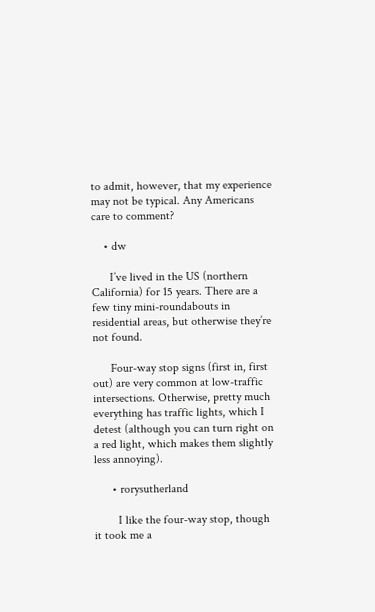to admit, however, that my experience may not be typical. Any Americans care to comment?

    • dw

      I’ve lived in the US (northern California) for 15 years. There are a few tiny mini-roundabouts in residential areas, but otherwise they’re not found.

      Four-way stop signs (first in, first out) are very common at low-traffic intersections. Otherwise, pretty much everything has traffic lights, which I detest (although you can turn right on a red light, which makes them slightly less annoying).

      • rorysutherland

        I like the four-way stop, though it took me a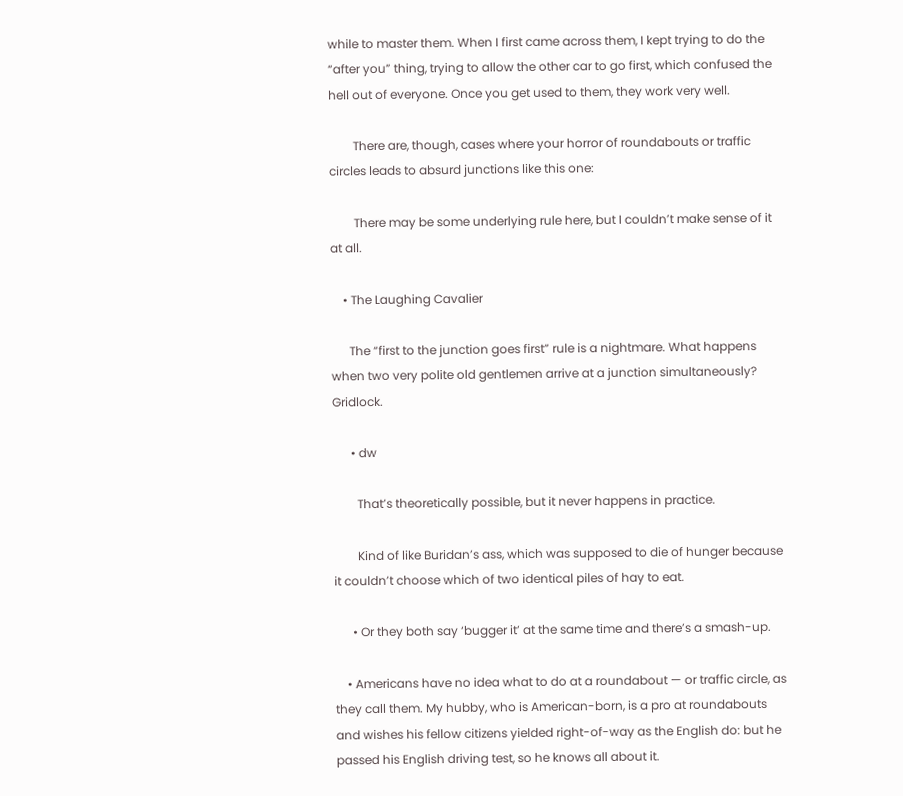while to master them. When I first came across them, I kept trying to do the “after you” thing, trying to allow the other car to go first, which confused the hell out of everyone. Once you get used to them, they work very well.

        There are, though, cases where your horror of roundabouts or traffic circles leads to absurd junctions like this one:

        There may be some underlying rule here, but I couldn’t make sense of it at all.

    • The Laughing Cavalier

      The “first to the junction goes first” rule is a nightmare. What happens when two very polite old gentlemen arrive at a junction simultaneously? Gridlock.

      • dw

        That’s theoretically possible, but it never happens in practice.

        Kind of like Buridan’s ass, which was supposed to die of hunger because it couldn’t choose which of two identical piles of hay to eat.

      • Or they both say ‘bugger it’ at the same time and there’s a smash-up.

    • Americans have no idea what to do at a roundabout — or traffic circle, as they call them. My hubby, who is American-born, is a pro at roundabouts and wishes his fellow citizens yielded right-of-way as the English do: but he passed his English driving test, so he knows all about it.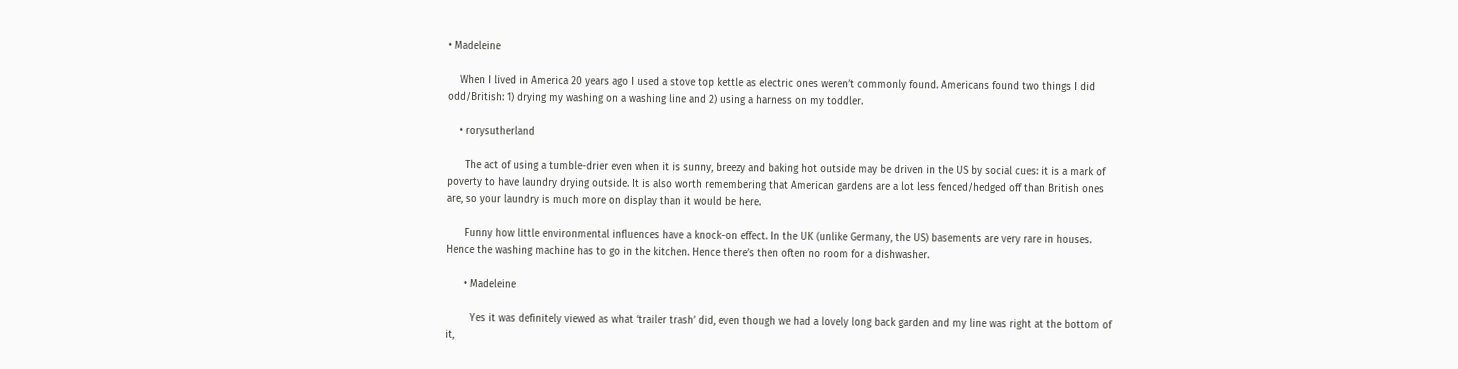• Madeleine

    When I lived in America 20 years ago I used a stove top kettle as electric ones weren’t commonly found. Americans found two things I did odd/British: 1) drying my washing on a washing line and 2) using a harness on my toddler.

    • rorysutherland

      The act of using a tumble-drier even when it is sunny, breezy and baking hot outside may be driven in the US by social cues: it is a mark of poverty to have laundry drying outside. It is also worth remembering that American gardens are a lot less fenced/hedged off than British ones are, so your laundry is much more on display than it would be here.

      Funny how little environmental influences have a knock-on effect. In the UK (unlike Germany, the US) basements are very rare in houses. Hence the washing machine has to go in the kitchen. Hence there’s then often no room for a dishwasher.

      • Madeleine

        Yes it was definitely viewed as what ‘trailer trash’ did, even though we had a lovely long back garden and my line was right at the bottom of it,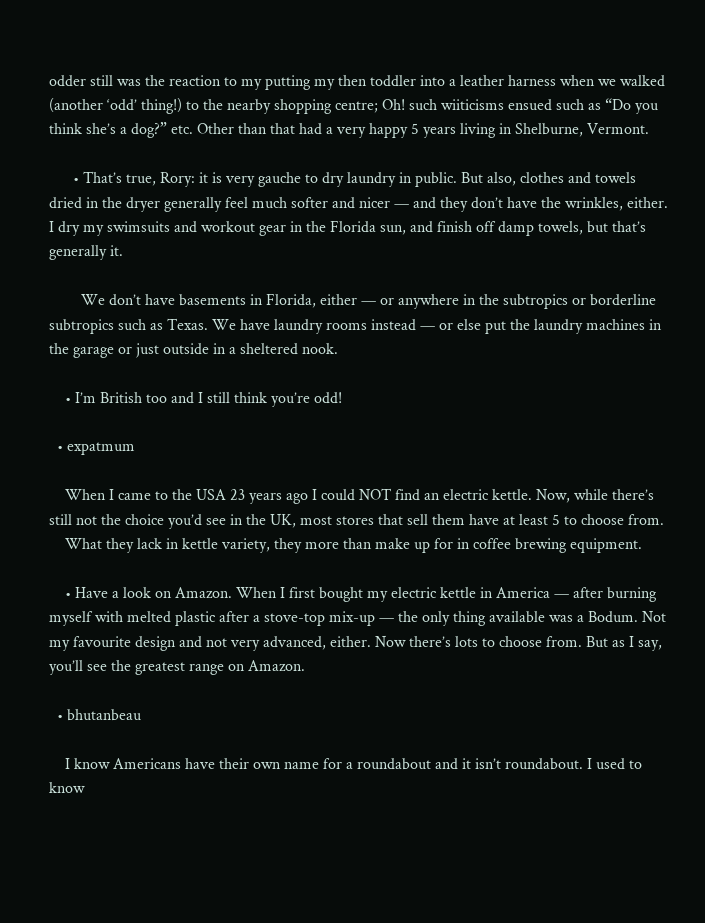odder still was the reaction to my putting my then toddler into a leather harness when we walked (another ‘odd’ thing!) to the nearby shopping centre; Oh! such wiiticisms ensued such as “Do you think she’s a dog?” etc. Other than that had a very happy 5 years living in Shelburne, Vermont.

      • That’s true, Rory: it is very gauche to dry laundry in public. But also, clothes and towels dried in the dryer generally feel much softer and nicer — and they don’t have the wrinkles, either. I dry my swimsuits and workout gear in the Florida sun, and finish off damp towels, but that’s generally it.

        We don’t have basements in Florida, either — or anywhere in the subtropics or borderline subtropics such as Texas. We have laundry rooms instead — or else put the laundry machines in the garage or just outside in a sheltered nook.

    • I’m British too and I still think you’re odd!

  • expatmum

    When I came to the USA 23 years ago I could NOT find an electric kettle. Now, while there’s still not the choice you’d see in the UK, most stores that sell them have at least 5 to choose from.
    What they lack in kettle variety, they more than make up for in coffee brewing equipment.

    • Have a look on Amazon. When I first bought my electric kettle in America — after burning myself with melted plastic after a stove-top mix-up — the only thing available was a Bodum. Not my favourite design and not very advanced, either. Now there’s lots to choose from. But as I say, you’ll see the greatest range on Amazon.

  • bhutanbeau

    I know Americans have their own name for a roundabout and it isn’t roundabout. I used to know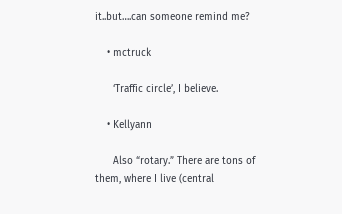it..but….can someone remind me?

    • mctruck

      ‘Traffic circle’, I believe.

    • Kellyann

      Also “rotary.” There are tons of them, where I live (central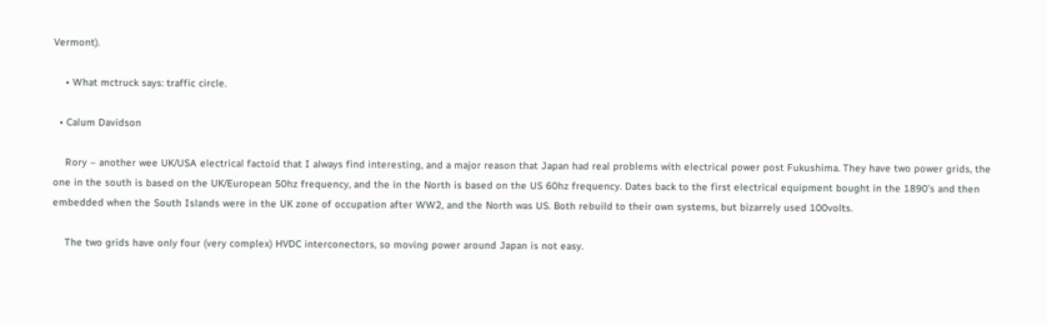Vermont).

    • What mctruck says: traffic circle.

  • Calum Davidson

    Rory – another wee UK/USA electrical factoid that I always find interesting, and a major reason that Japan had real problems with electrical power post Fukushima. They have two power grids, the one in the south is based on the UK/European 50hz frequency, and the in the North is based on the US 60hz frequency. Dates back to the first electrical equipment bought in the 1890’s and then embedded when the South Islands were in the UK zone of occupation after WW2, and the North was US. Both rebuild to their own systems, but bizarrely used 100volts.

    The two grids have only four (very complex) HVDC interconectors, so moving power around Japan is not easy.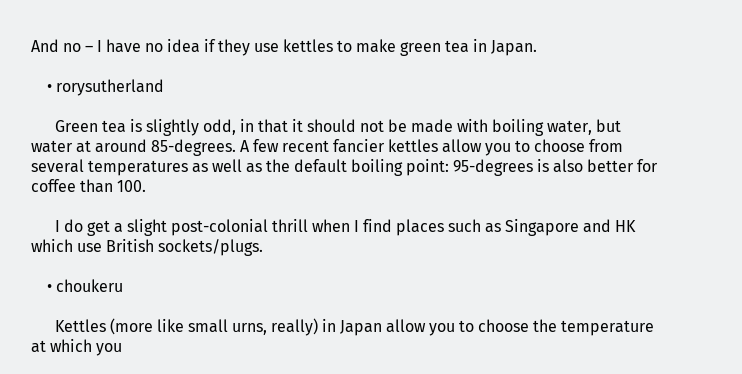And no – I have no idea if they use kettles to make green tea in Japan.

    • rorysutherland

      Green tea is slightly odd, in that it should not be made with boiling water, but water at around 85-degrees. A few recent fancier kettles allow you to choose from several temperatures as well as the default boiling point: 95-degrees is also better for coffee than 100.

      I do get a slight post-colonial thrill when I find places such as Singapore and HK which use British sockets/plugs.

    • choukeru

      Kettles (more like small urns, really) in Japan allow you to choose the temperature at which you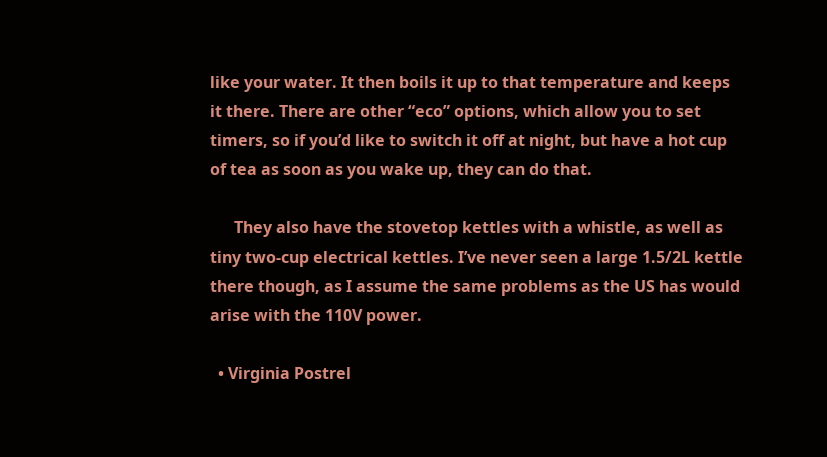like your water. It then boils it up to that temperature and keeps it there. There are other “eco” options, which allow you to set timers, so if you’d like to switch it off at night, but have a hot cup of tea as soon as you wake up, they can do that.

      They also have the stovetop kettles with a whistle, as well as tiny two-cup electrical kettles. I’ve never seen a large 1.5/2L kettle there though, as I assume the same problems as the US has would arise with the 110V power.

  • Virginia Postrel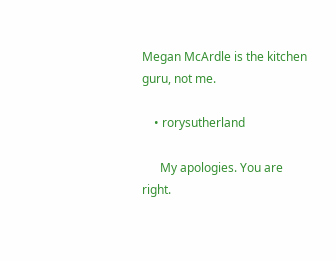Megan McArdle is the kitchen guru, not me.

    • rorysutherland

      My apologies. You are right.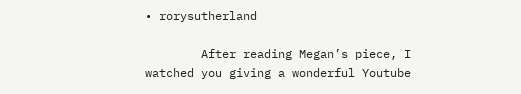• rorysutherland

        After reading Megan’s piece, I watched you giving a wonderful Youtube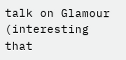talk on Glamour (interesting that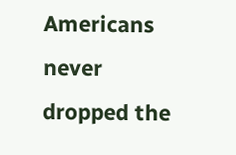Americans never dropped the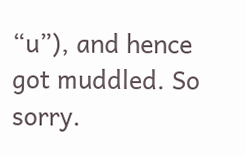“u”), and hence got muddled. So sorry.